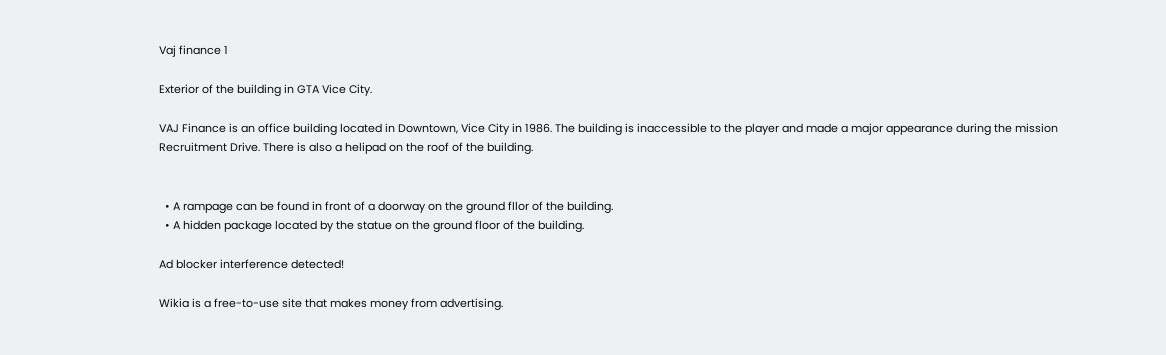Vaj finance 1

Exterior of the building in GTA Vice City.

VAJ Finance is an office building located in Downtown, Vice City in 1986. The building is inaccessible to the player and made a major appearance during the mission Recruitment Drive. There is also a helipad on the roof of the building.


  • A rampage can be found in front of a doorway on the ground fllor of the building.
  • A hidden package located by the statue on the ground floor of the building.

Ad blocker interference detected!

Wikia is a free-to-use site that makes money from advertising.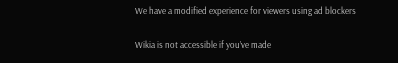We have a modified experience for viewers using ad blockers

Wikia is not accessible if you’ve made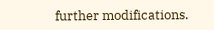further modifications.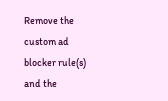Remove the custom ad blocker rule(s) and the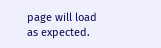page will load as expected.